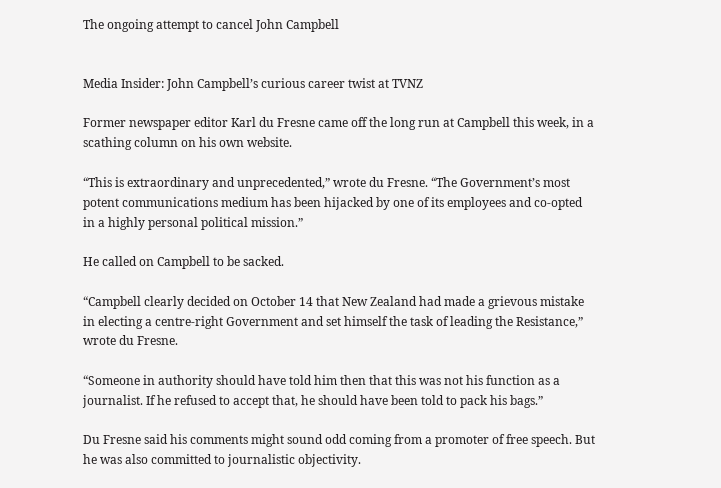The ongoing attempt to cancel John Campbell


Media Insider: John Campbell’s curious career twist at TVNZ

Former newspaper editor Karl du Fresne came off the long run at Campbell this week, in a scathing column on his own website.

“This is extraordinary and unprecedented,” wrote du Fresne. “The Government’s most potent communications medium has been hijacked by one of its employees and co-opted in a highly personal political mission.”

He called on Campbell to be sacked.

“Campbell clearly decided on October 14 that New Zealand had made a grievous mistake in electing a centre-right Government and set himself the task of leading the Resistance,” wrote du Fresne.

“Someone in authority should have told him then that this was not his function as a journalist. If he refused to accept that, he should have been told to pack his bags.”

Du Fresne said his comments might sound odd coming from a promoter of free speech. But he was also committed to journalistic objectivity.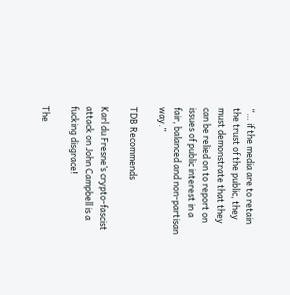“… if the media are to retain the trust of the public, they must demonstrate that they can be relied on to report on issues of public interest in a fair, balanced and non-partisan way.”

TDB Recommends

Karl du Fresne’s crypto-fascist attack on John Campbell is a fucking disgrace!

The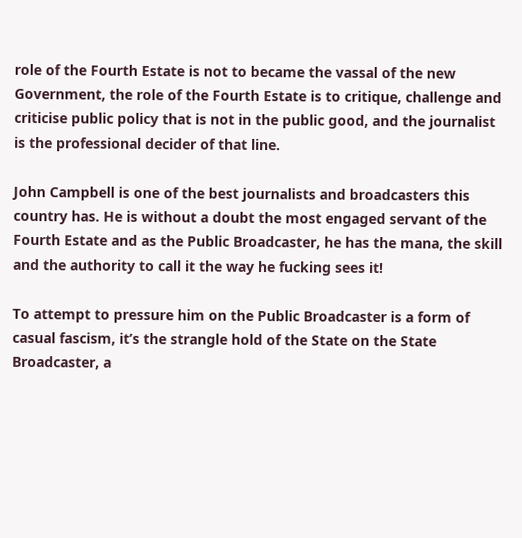role of the Fourth Estate is not to became the vassal of the new Government, the role of the Fourth Estate is to critique, challenge and criticise public policy that is not in the public good, and the journalist is the professional decider of that line.

John Campbell is one of the best journalists and broadcasters this country has. He is without a doubt the most engaged servant of the Fourth Estate and as the Public Broadcaster, he has the mana, the skill and the authority to call it the way he fucking sees it!

To attempt to pressure him on the Public Broadcaster is a form of casual fascism, it’s the strangle hold of the State on the State Broadcaster, a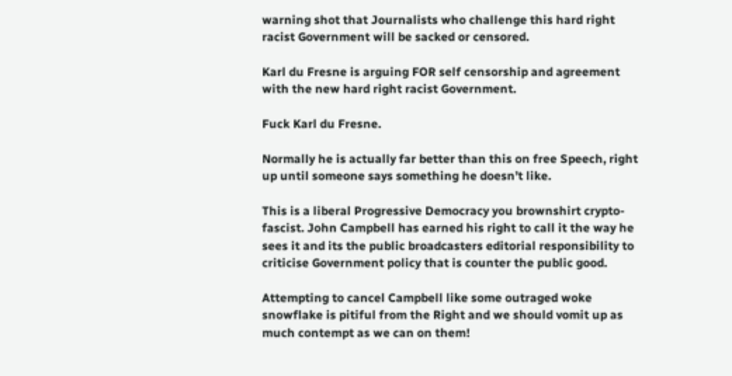warning shot that Journalists who challenge this hard right racist Government will be sacked or censored.

Karl du Fresne is arguing FOR self censorship and agreement with the new hard right racist Government.

Fuck Karl du Fresne.

Normally he is actually far better than this on free Speech, right up until someone says something he doesn’t like.

This is a liberal Progressive Democracy you brownshirt crypto-fascist. John Campbell has earned his right to call it the way he sees it and its the public broadcasters editorial responsibility to criticise Government policy that is counter the public good.

Attempting to cancel Campbell like some outraged woke snowflake is pitiful from the Right and we should vomit up as much contempt as we can on them!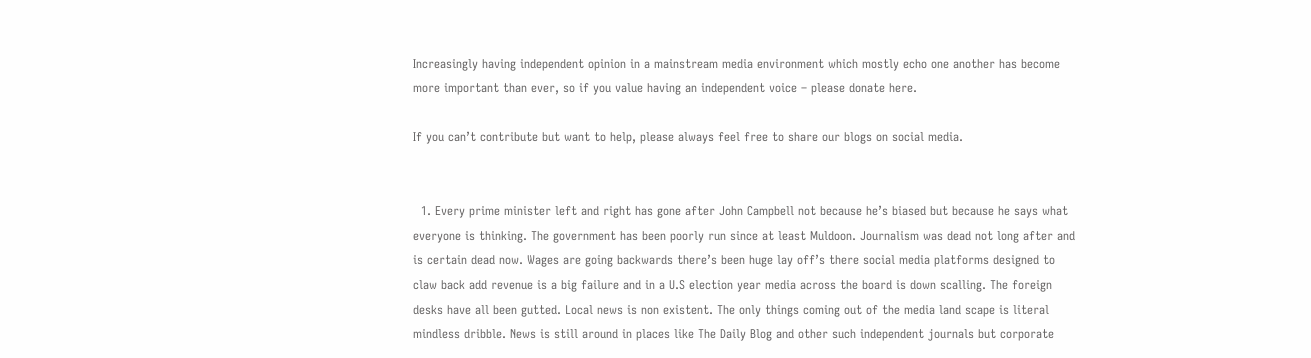Increasingly having independent opinion in a mainstream media environment which mostly echo one another has become more important than ever, so if you value having an independent voice – please donate here.

If you can’t contribute but want to help, please always feel free to share our blogs on social media.


  1. Every prime minister left and right has gone after John Campbell not because he’s biased but because he says what everyone is thinking. The government has been poorly run since at least Muldoon. Journalism was dead not long after and is certain dead now. Wages are going backwards there’s been huge lay off’s there social media platforms designed to claw back add revenue is a big failure and in a U.S election year media across the board is down scalling. The foreign desks have all been gutted. Local news is non existent. The only things coming out of the media land scape is literal mindless dribble. News is still around in places like The Daily Blog and other such independent journals but corporate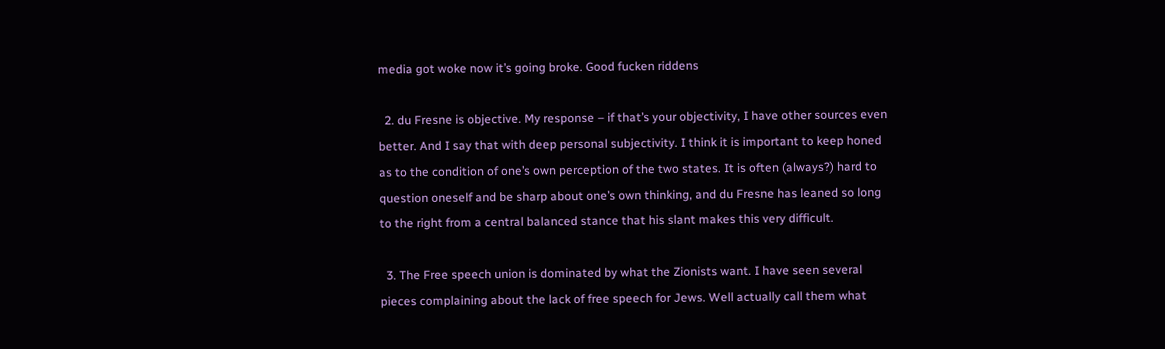media got woke now it’s going broke. Good fucken riddens

  2. du Fresne is objective. My response – if that’s your objectivity, I have other sources even better. And I say that with deep personal subjectivity. I think it is important to keep honed as to the condition of one’s own perception of the two states. It is often (always?) hard to question oneself and be sharp about one’s own thinking, and du Fresne has leaned so long to the right from a central balanced stance that his slant makes this very difficult.

  3. The Free speech union is dominated by what the Zionists want. I have seen several pieces complaining about the lack of free speech for Jews. Well actually call them what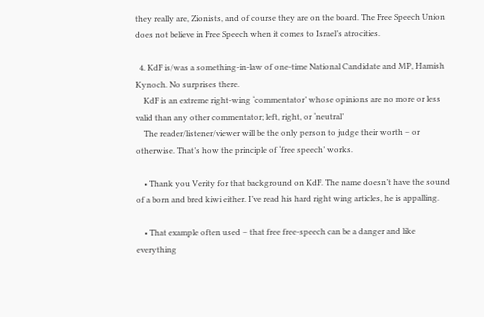they really are, Zionists, and of course they are on the board. The Free Speech Union does not believe in Free Speech when it comes to Israel’s atrocities.

  4. KdF is/was a something-in-law of one-time National Candidate and MP, Hamish Kynoch. No surprises there.
    KdF is an extreme right-wing ‘commentator’ whose opinions are no more or less valid than any other commentator; left, right, or ‘neutral’
    The reader/listener/viewer will be the only person to judge their worth – or otherwise. That’s how the principle of ‘free speech’ works.

    • Thank you Verity for that background on KdF. The name doesn’t have the sound of a born and bred kiwi either. I’ve read his hard right wing articles, he is appalling.

    • That example often used – that free free-speech can be a danger and like everything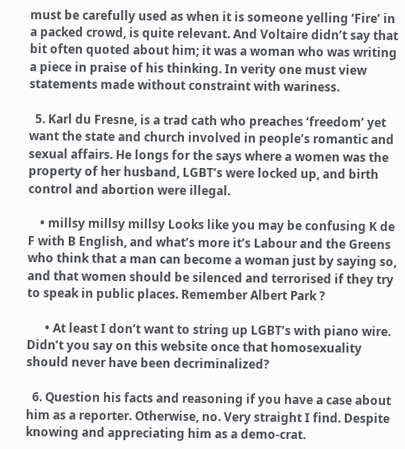must be carefully used as when it is someone yelling ‘Fire’ in a packed crowd, is quite relevant. And Voltaire didn’t say that bit often quoted about him; it was a woman who was writing a piece in praise of his thinking. In verity one must view statements made without constraint with wariness.

  5. Karl du Fresne, is a trad cath who preaches ‘freedom’ yet want the state and church involved in people’s romantic and sexual affairs. He longs for the says where a women was the property of her husband, LGBT’s were locked up, and birth control and abortion were illegal.

    • millsy millsy millsy Looks like you may be confusing K de F with B English, and what’s more it’s Labour and the Greens who think that a man can become a woman just by saying so, and that women should be silenced and terrorised if they try to speak in public places. Remember Albert Park ?

      • At least I don’t want to string up LGBT’s with piano wire. Didn’t you say on this website once that homosexuality should never have been decriminalized?

  6. Question his facts and reasoning if you have a case about him as a reporter. Otherwise, no. Very straight I find. Despite knowing and appreciating him as a demo-crat.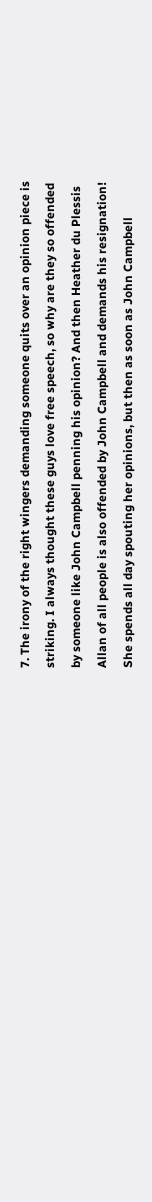7. The irony of the right wingers demanding someone quits over an opinion piece is striking. I always thought these guys love free speech, so why are they so offended by someone like John Campbell penning his opinion? And then Heather du Plessis Allan of all people is also offended by John Campbell and demands his resignation! She spends all day spouting her opinions, but then as soon as John Campbell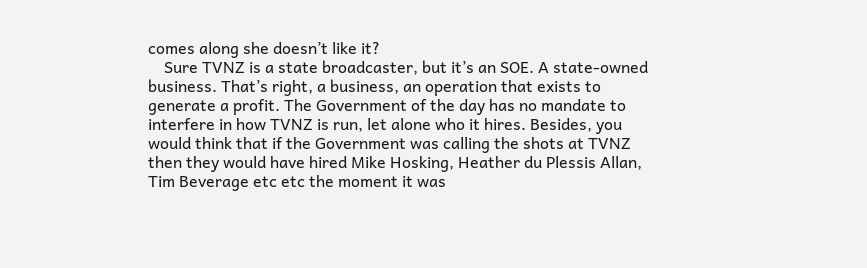comes along she doesn’t like it?
    Sure TVNZ is a state broadcaster, but it’s an SOE. A state-owned business. That’s right, a business, an operation that exists to generate a profit. The Government of the day has no mandate to interfere in how TVNZ is run, let alone who it hires. Besides, you would think that if the Government was calling the shots at TVNZ then they would have hired Mike Hosking, Heather du Plessis Allan, Tim Beverage etc etc the moment it was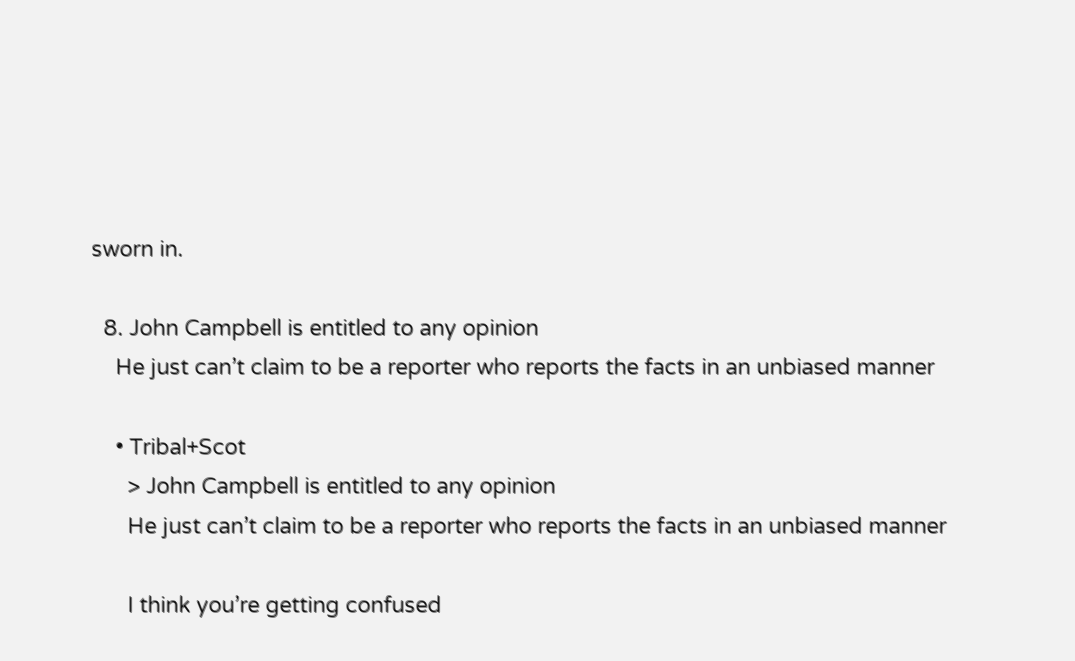sworn in.

  8. John Campbell is entitled to any opinion
    He just can’t claim to be a reporter who reports the facts in an unbiased manner

    • Tribal+Scot
      > John Campbell is entitled to any opinion
      He just can’t claim to be a reporter who reports the facts in an unbiased manner

      I think you’re getting confused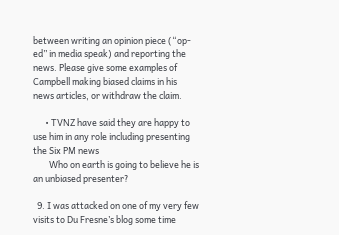between writing an opinion piece (“op-ed” in media speak) and reporting the news. Please give some examples of Campbell making biased claims in his news articles, or withdraw the claim.

      • TVNZ have said they are happy to use him in any role including presenting the Six PM news
        Who on earth is going to believe he is an unbiased presenter?

  9. I was attacked on one of my very few visits to Du Fresne’s blog some time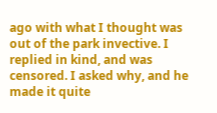ago with what I thought was out of the park invective. I replied in kind, and was censored. I asked why, and he made it quite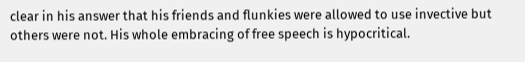clear in his answer that his friends and flunkies were allowed to use invective but others were not. His whole embracing of free speech is hypocritical.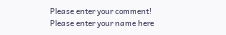Please enter your comment!
Please enter your name here